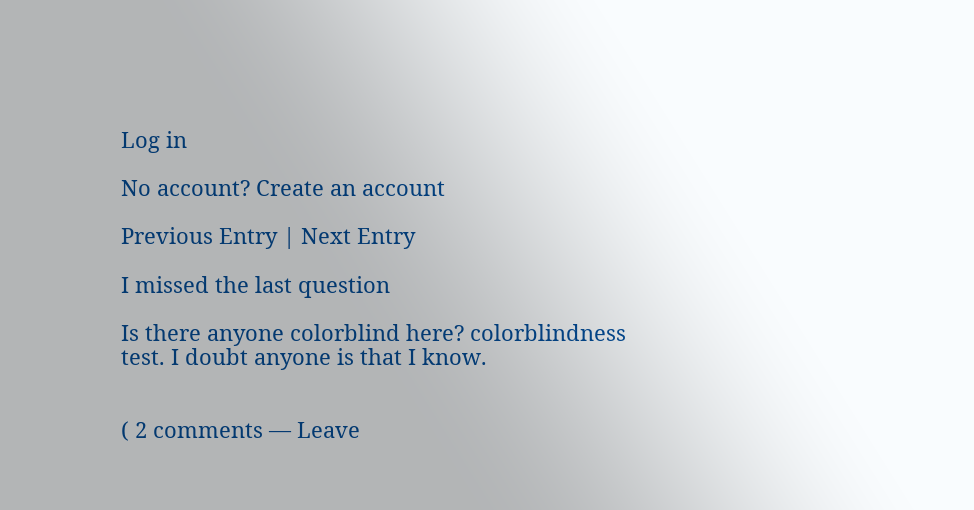Log in

No account? Create an account

Previous Entry | Next Entry

I missed the last question

Is there anyone colorblind here? colorblindness test. I doubt anyone is that I know.


( 2 comments — Leave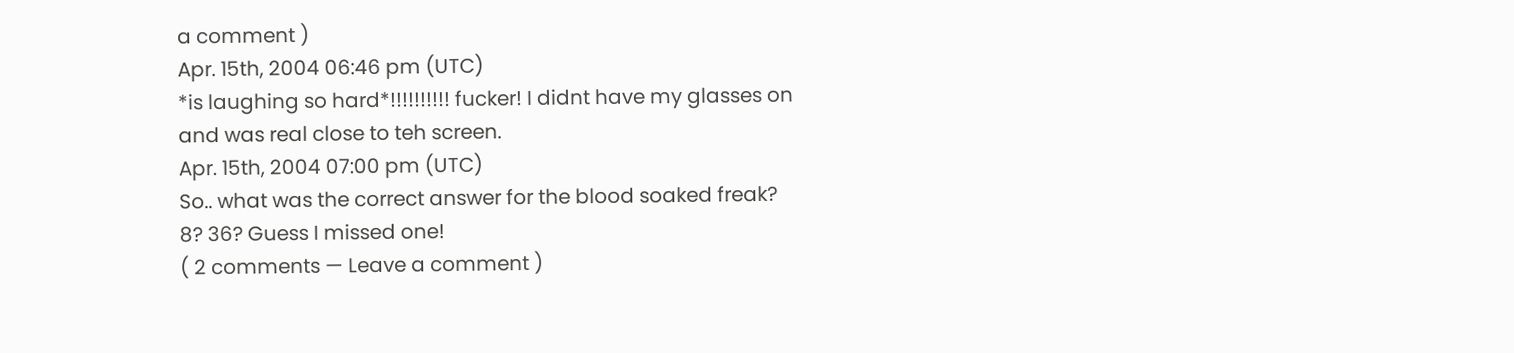a comment )
Apr. 15th, 2004 06:46 pm (UTC)
*is laughing so hard*!!!!!!!!!! fucker! I didnt have my glasses on and was real close to teh screen.
Apr. 15th, 2004 07:00 pm (UTC)
So.. what was the correct answer for the blood soaked freak? 8? 36? Guess I missed one!
( 2 comments — Leave a comment )